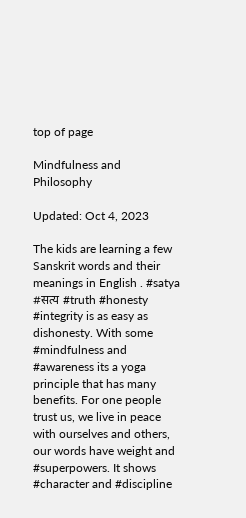top of page

Mindfulness and Philosophy

Updated: Oct 4, 2023

The kids are learning a few Sanskrit words and their meanings in English . #satya #सत्य #truth #honesty #integrity is as easy as dishonesty. With some #mindfulness and #awareness its a yoga principle that has many benefits. For one people trust us, we live in peace with ourselves and others, our words have weight and #superpowers. It shows #character and #discipline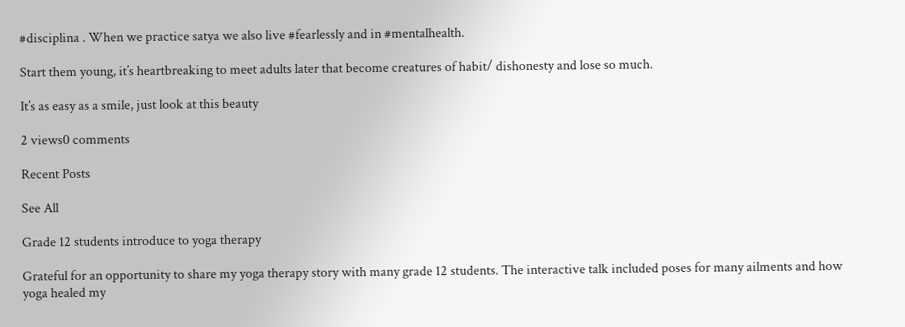#disciplina . When we practice satya we also live #fearlessly and in #mentalhealth.

Start them young, it’s heartbreaking to meet adults later that become creatures of habit/ dishonesty and lose so much.

It’s as easy as a smile, just look at this beauty

2 views0 comments

Recent Posts

See All

Grade 12 students introduce to yoga therapy

Grateful for an opportunity to share my yoga therapy story with many grade 12 students. The interactive talk included poses for many ailments and how yoga healed my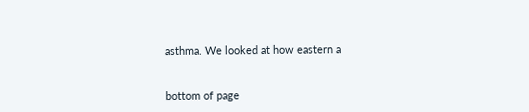asthma. We looked at how eastern a


bottom of page